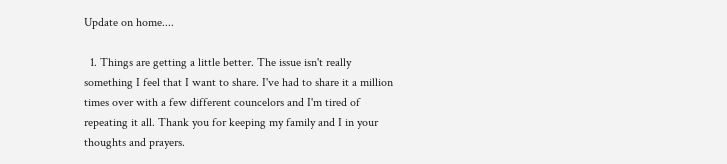Update on home....

  1. Things are getting a little better. The issue isn't really something I feel that I want to share. I've had to share it a million times over with a few different councelors and I'm tired of repeating it all. Thank you for keeping my family and I in your thoughts and prayers.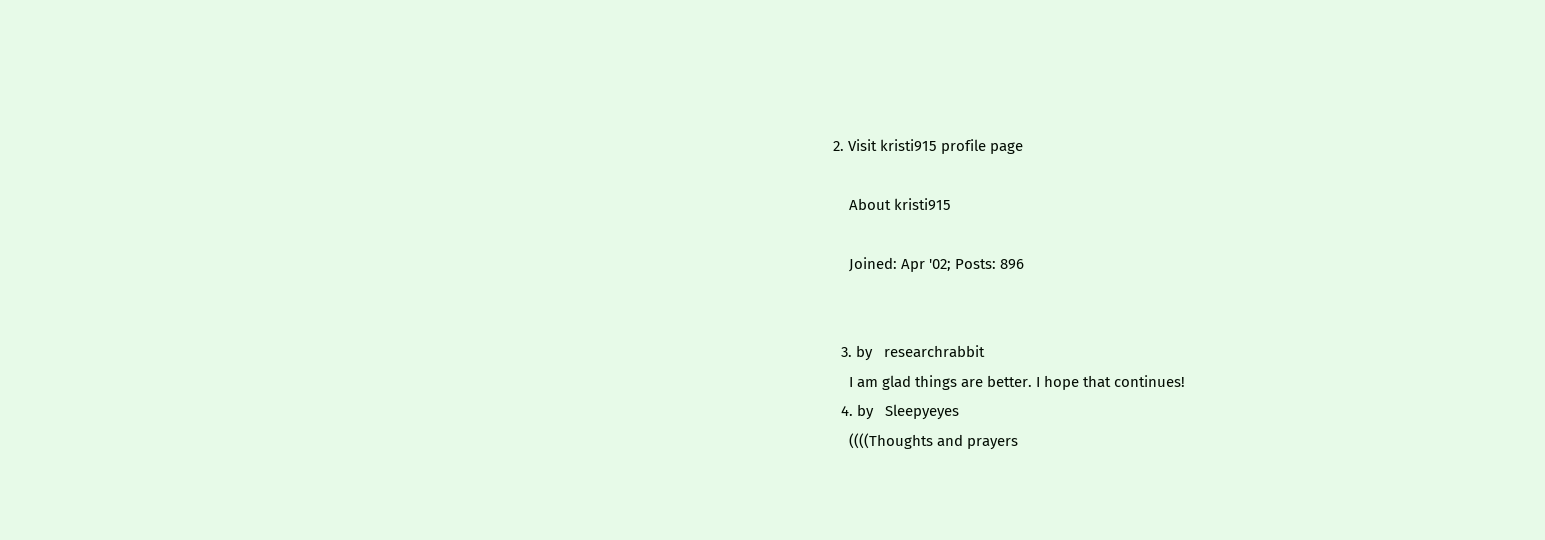2. Visit kristi915 profile page

    About kristi915

    Joined: Apr '02; Posts: 896


  3. by   researchrabbit
    I am glad things are better. I hope that continues!
  4. by   Sleepyeyes
    ((((Thoughts and prayers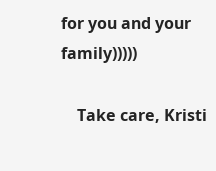for you and your family)))))

    Take care, Kristi